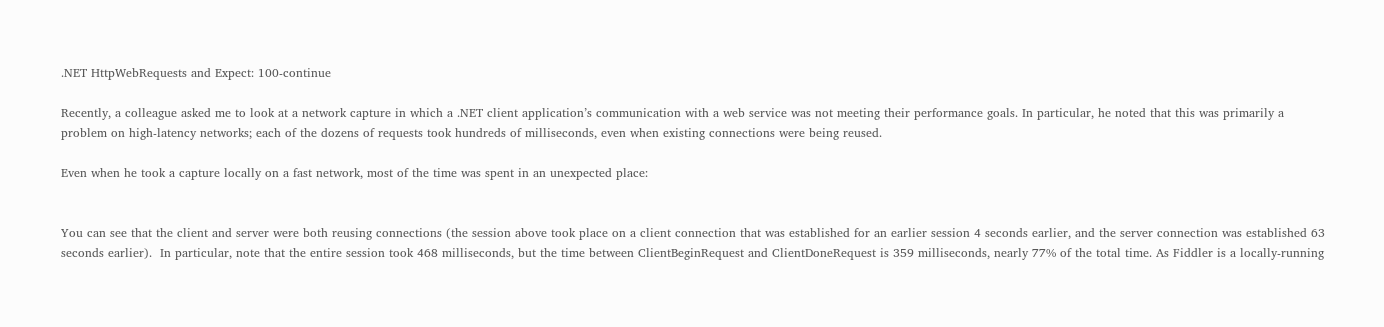.NET HttpWebRequests and Expect: 100-continue

Recently, a colleague asked me to look at a network capture in which a .NET client application’s communication with a web service was not meeting their performance goals. In particular, he noted that this was primarily a problem on high-latency networks; each of the dozens of requests took hundreds of milliseconds, even when existing connections were being reused.

Even when he took a capture locally on a fast network, most of the time was spent in an unexpected place:


You can see that the client and server were both reusing connections (the session above took place on a client connection that was established for an earlier session 4 seconds earlier, and the server connection was established 63 seconds earlier).  In particular, note that the entire session took 468 milliseconds, but the time between ClientBeginRequest and ClientDoneRequest is 359 milliseconds, nearly 77% of the total time. As Fiddler is a locally-running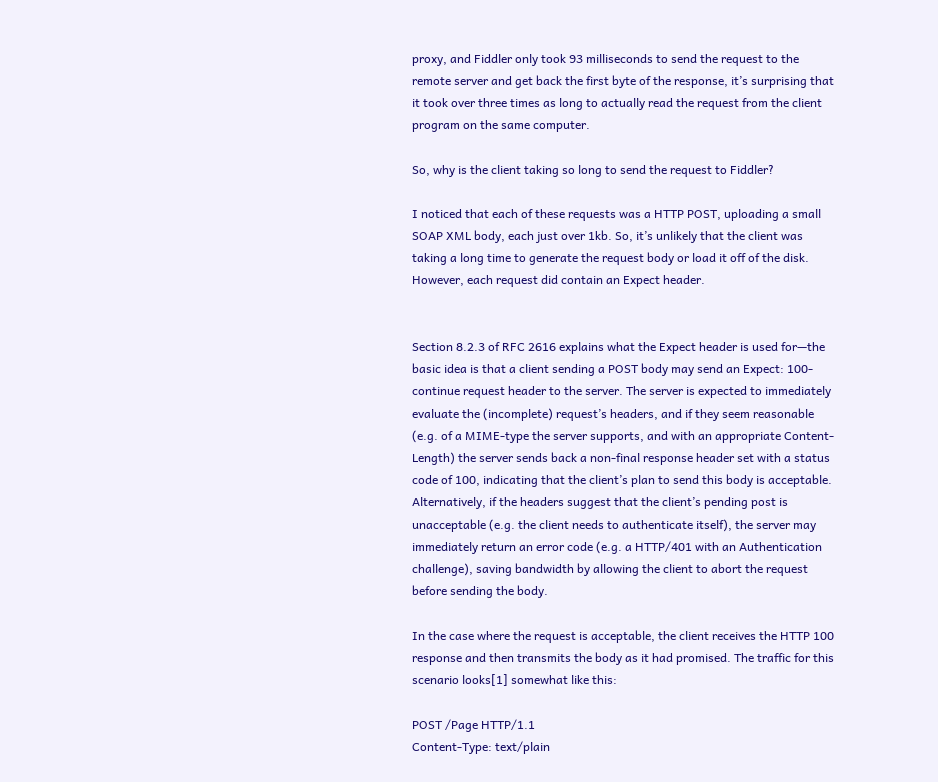proxy, and Fiddler only took 93 milliseconds to send the request to the remote server and get back the first byte of the response, it’s surprising that it took over three times as long to actually read the request from the client program on the same computer.

So, why is the client taking so long to send the request to Fiddler?

I noticed that each of these requests was a HTTP POST, uploading a small SOAP XML body, each just over 1kb. So, it’s unlikely that the client was taking a long time to generate the request body or load it off of the disk. However, each request did contain an Expect header.


Section 8.2.3 of RFC 2616 explains what the Expect header is used for—the basic idea is that a client sending a POST body may send an Expect: 100-continue request header to the server. The server is expected to immediately evaluate the (incomplete) request’s headers, and if they seem reasonable (e.g. of a MIME-type the server supports, and with an appropriate Content-Length) the server sends back a non-final response header set with a status code of 100, indicating that the client’s plan to send this body is acceptable. Alternatively, if the headers suggest that the client’s pending post is unacceptable (e.g. the client needs to authenticate itself), the server may immediately return an error code (e.g. a HTTP/401 with an Authentication challenge), saving bandwidth by allowing the client to abort the request before sending the body.

In the case where the request is acceptable, the client receives the HTTP 100 response and then transmits the body as it had promised. The traffic for this scenario looks[1] somewhat like this:

POST /Page HTTP/1.1
Content-Type: text/plain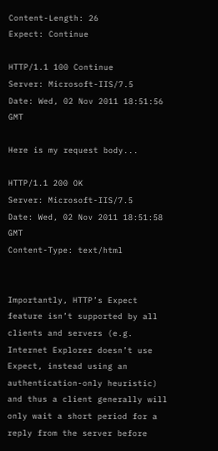Content-Length: 26
Expect: Continue

HTTP/1.1 100 Continue
Server: Microsoft-IIS/7.5
Date: Wed, 02 Nov 2011 18:51:56 GMT

Here is my request body...

HTTP/1.1 200 OK
Server: Microsoft-IIS/7.5
Date: Wed, 02 Nov 2011 18:51:58 GMT
Content-Type: text/html


Importantly, HTTP’s Expect feature isn’t supported by all clients and servers (e.g. Internet Explorer doesn’t use Expect, instead using an authentication-only heuristic) and thus a client generally will only wait a short period for a reply from the server before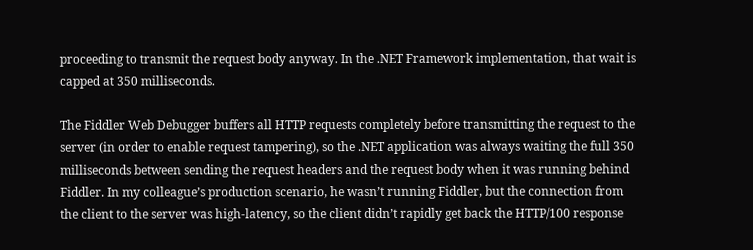proceeding to transmit the request body anyway. In the .NET Framework implementation, that wait is capped at 350 milliseconds.

The Fiddler Web Debugger buffers all HTTP requests completely before transmitting the request to the server (in order to enable request tampering), so the .NET application was always waiting the full 350 milliseconds between sending the request headers and the request body when it was running behind Fiddler. In my colleague’s production scenario, he wasn’t running Fiddler, but the connection from the client to the server was high-latency, so the client didn’t rapidly get back the HTTP/100 response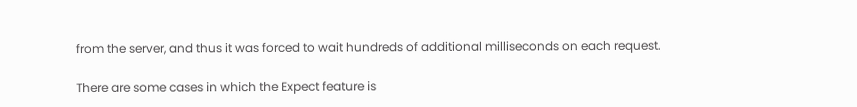from the server, and thus it was forced to wait hundreds of additional milliseconds on each request.

There are some cases in which the Expect feature is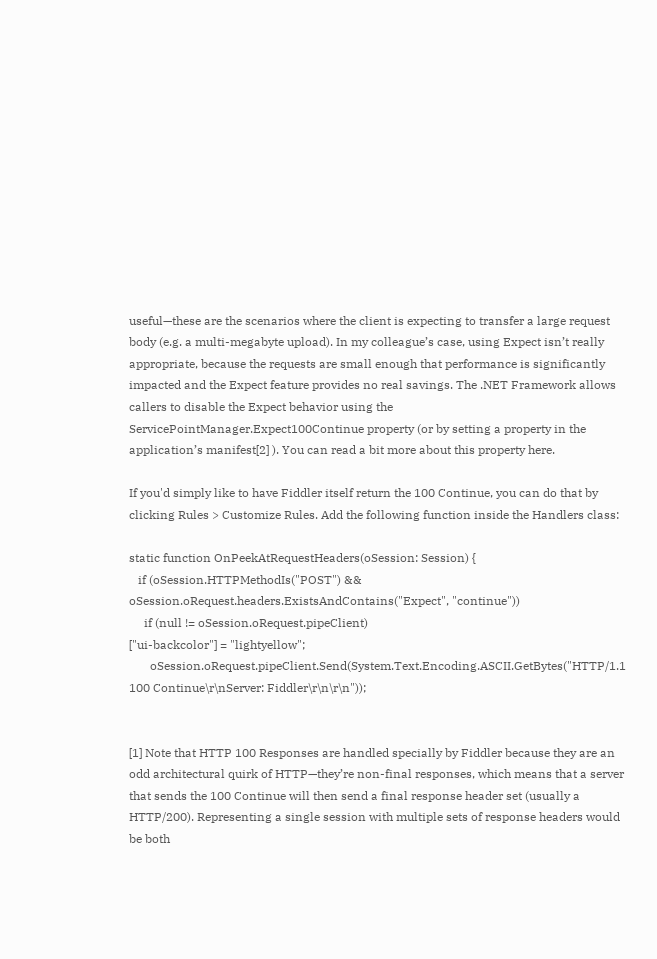useful—these are the scenarios where the client is expecting to transfer a large request body (e.g. a multi-megabyte upload). In my colleague’s case, using Expect isn’t really appropriate, because the requests are small enough that performance is significantly impacted and the Expect feature provides no real savings. The .NET Framework allows callers to disable the Expect behavior using the ServicePointManager.Expect100Continue property (or by setting a property in the application’s manifest[2] ). You can read a bit more about this property here.

If you'd simply like to have Fiddler itself return the 100 Continue, you can do that by clicking Rules > Customize Rules. Add the following function inside the Handlers class:

static function OnPeekAtRequestHeaders(oSession: Session) {
   if (oSession.HTTPMethodIs("POST") && oSession.oRequest.headers.ExistsAndContains("Expect", "continue"))
     if (null != oSession.oRequest.pipeClient)
["ui-backcolor"] = "lightyellow";
       oSession.oRequest.pipeClient.Send(System.Text.Encoding.ASCII.GetBytes("HTTP/1.1 100 Continue\r\nServer: Fiddler\r\n\r\n"));


[1] Note that HTTP 100 Responses are handled specially by Fiddler because they are an odd architectural quirk of HTTP—they’re non-final responses, which means that a server that sends the 100 Continue will then send a final response header set (usually a HTTP/200). Representing a single session with multiple sets of response headers would be both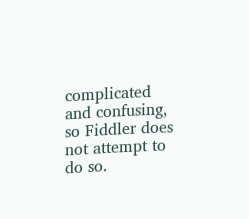complicated and confusing, so Fiddler does not attempt to do so.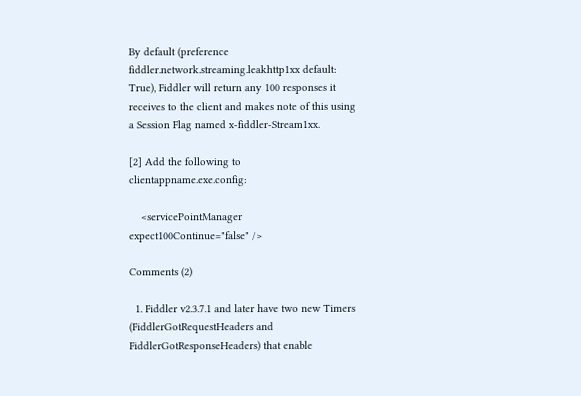By default (preference fiddler.network.streaming.leakhttp1xx default: True), Fiddler will return any 100 responses it receives to the client and makes note of this using a Session Flag named x-fiddler-Stream1xx.

[2] Add the following to clientappname.exe.config:

    <servicePointManager expect100Continue="false" />

Comments (2)

  1. Fiddler v2.3.7.1 and later have two new Timers (FiddlerGotRequestHeaders and FiddlerGotResponseHeaders) that enable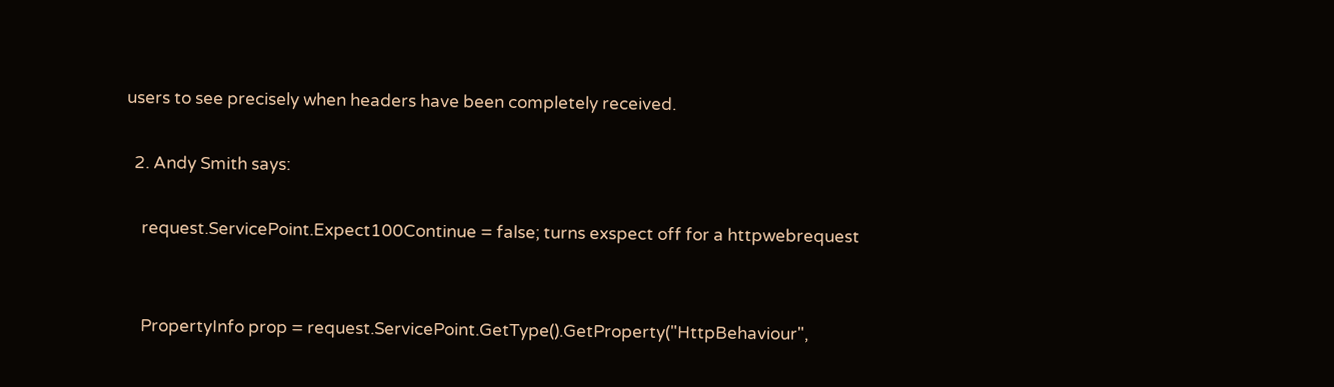users to see precisely when headers have been completely received.

  2. Andy Smith says:

    request.ServicePoint.Expect100Continue = false; turns exspect off for a httpwebrequest


    PropertyInfo prop = request.ServicePoint.GetType().GetProperty("HttpBehaviour",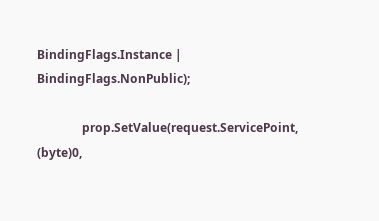BindingFlags.Instance | BindingFlags.NonPublic);

               prop.SetValue(request.ServicePoint, (byte)0,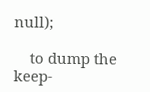null);

    to dump the keep-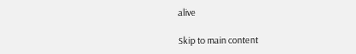alive

Skip to main content